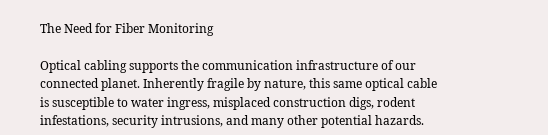The Need for Fiber Monitoring

Optical cabling supports the communication infrastructure of our connected planet. Inherently fragile by nature, this same optical cable is susceptible to water ingress, misplaced construction digs, rodent infestations, security intrusions, and many other potential hazards.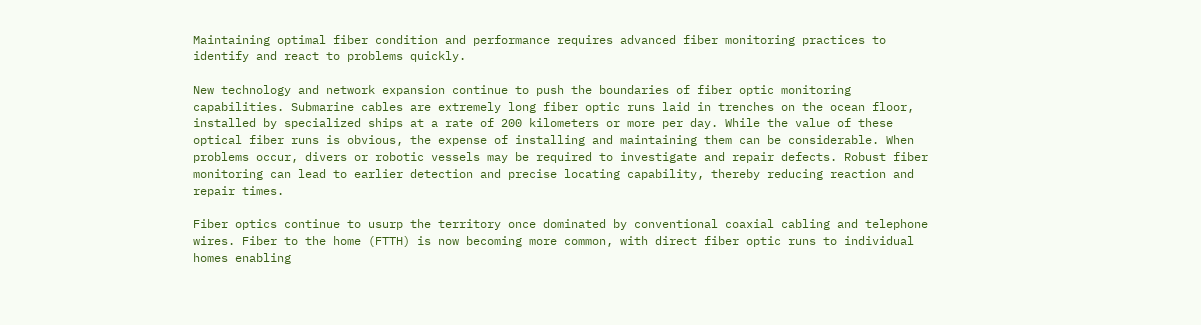Maintaining optimal fiber condition and performance requires advanced fiber monitoring practices to identify and react to problems quickly.

New technology and network expansion continue to push the boundaries of fiber optic monitoring capabilities. Submarine cables are extremely long fiber optic runs laid in trenches on the ocean floor, installed by specialized ships at a rate of 200 kilometers or more per day. While the value of these optical fiber runs is obvious, the expense of installing and maintaining them can be considerable. When problems occur, divers or robotic vessels may be required to investigate and repair defects. Robust fiber monitoring can lead to earlier detection and precise locating capability, thereby reducing reaction and repair times.

Fiber optics continue to usurp the territory once dominated by conventional coaxial cabling and telephone wires. Fiber to the home (FTTH) is now becoming more common, with direct fiber optic runs to individual homes enabling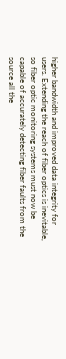higher bandwidth and improved data integrity for users. Extending the reach of fiber optics is inevitable, so fiber optic monitoring systems must now be capable of accurately detecting fiber faults from the source all the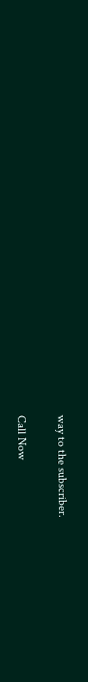way to the subscriber.

Call Now